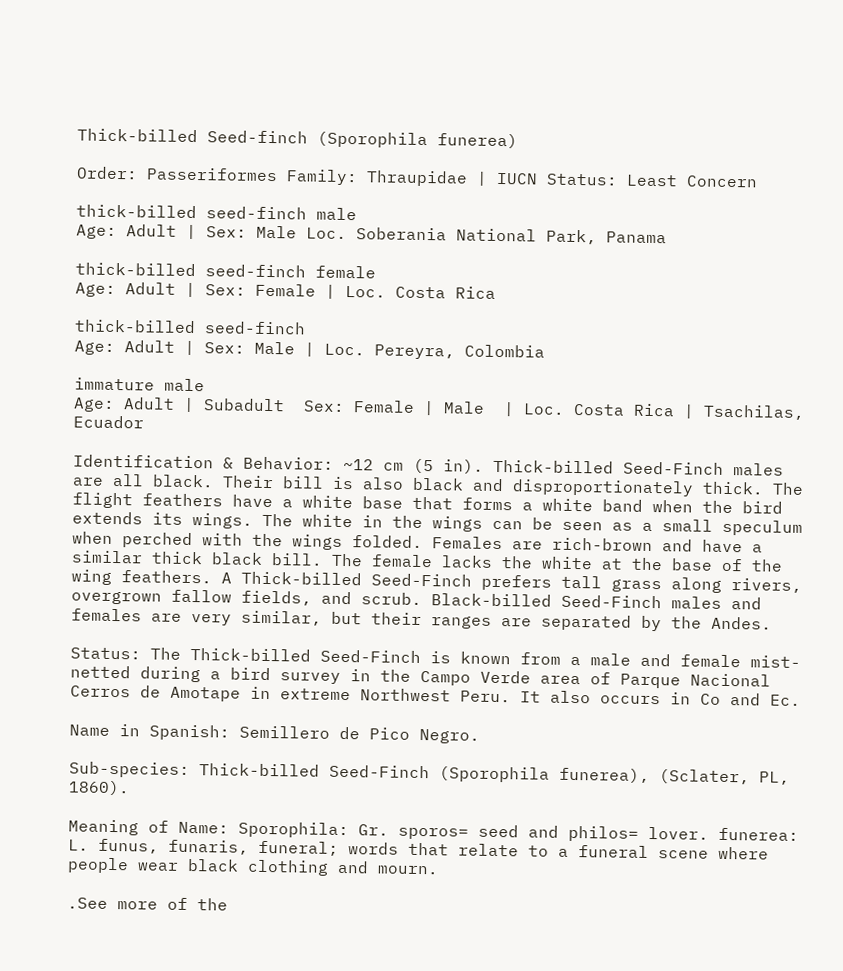Thick-billed Seed-finch (Sporophila funerea)

Order: Passeriformes Family: Thraupidae | IUCN Status: Least Concern

thick-billed seed-finch male
Age: Adult | Sex: Male Loc. Soberania National Park, Panama

thick-billed seed-finch female
Age: Adult | Sex: Female | Loc. Costa Rica

thick-billed seed-finch
Age: Adult | Sex: Male | Loc. Pereyra, Colombia

immature male
Age: Adult | Subadult  Sex: Female | Male  | Loc. Costa Rica | Tsachilas, Ecuador

Identification & Behavior: ~12 cm (5 in). Thick-billed Seed-Finch males are all black. Their bill is also black and disproportionately thick. The flight feathers have a white base that forms a white band when the bird extends its wings. The white in the wings can be seen as a small speculum when perched with the wings folded. Females are rich-brown and have a similar thick black bill. The female lacks the white at the base of the wing feathers. A Thick-billed Seed-Finch prefers tall grass along rivers, overgrown fallow fields, and scrub. Black-billed Seed-Finch males and females are very similar, but their ranges are separated by the Andes.

Status: The Thick-billed Seed-Finch is known from a male and female mist-netted during a bird survey in the Campo Verde area of Parque Nacional Cerros de Amotape in extreme Northwest Peru. It also occurs in Co and Ec.

Name in Spanish: Semillero de Pico Negro.

Sub-species: Thick-billed Seed-Finch (Sporophila funerea), (Sclater, PL, 1860).

Meaning of Name: Sporophila: Gr. sporos= seed and philos= lover. funerea: L. funus, funaris, funeral; words that relate to a funeral scene where people wear black clothing and mourn.

.See more of the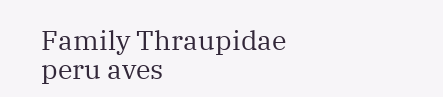Family Thraupidae   peru aves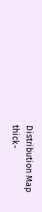Distribution Map
thick-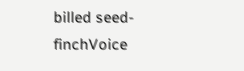billed seed-finchVoice